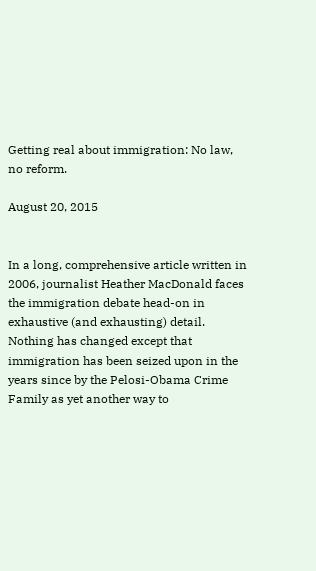Getting real about immigration: No law, no reform.

August 20, 2015


In a long, comprehensive article written in 2006, journalist Heather MacDonald faces the immigration debate head-on in exhaustive (and exhausting) detail. Nothing has changed except that immigration has been seized upon in the years since by the Pelosi-Obama Crime Family as yet another way to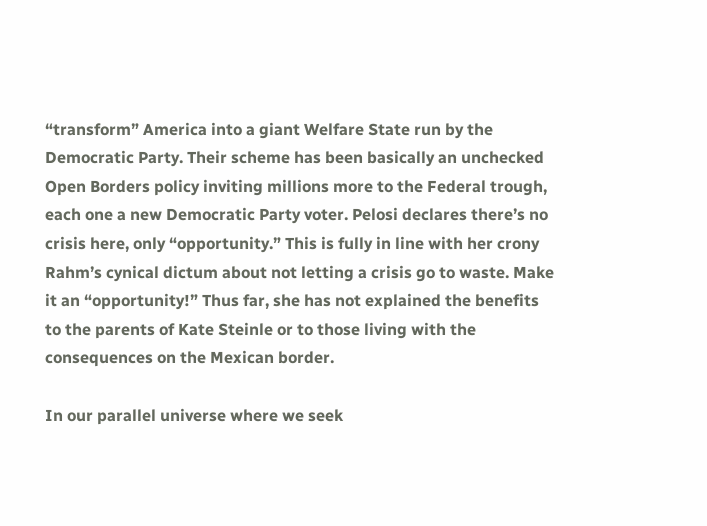“transform” America into a giant Welfare State run by the Democratic Party. Their scheme has been basically an unchecked Open Borders policy inviting millions more to the Federal trough, each one a new Democratic Party voter. Pelosi declares there’s no crisis here, only “opportunity.” This is fully in line with her crony Rahm’s cynical dictum about not letting a crisis go to waste. Make it an “opportunity!” Thus far, she has not explained the benefits to the parents of Kate Steinle or to those living with the consequences on the Mexican border.

In our parallel universe where we seek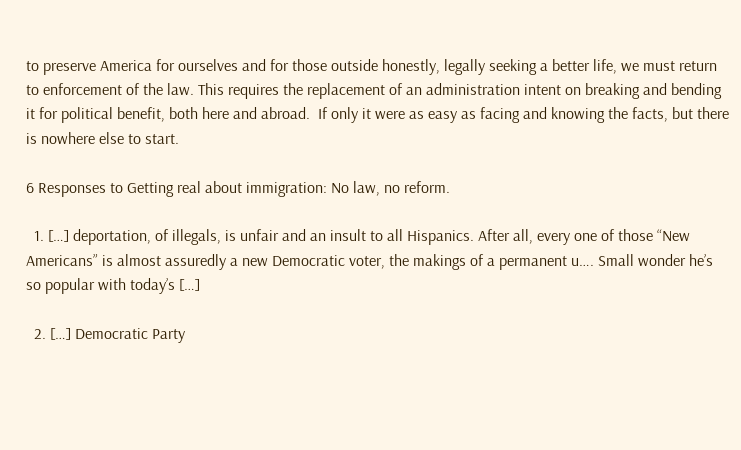to preserve America for ourselves and for those outside honestly, legally seeking a better life, we must return to enforcement of the law. This requires the replacement of an administration intent on breaking and bending it for political benefit, both here and abroad.  If only it were as easy as facing and knowing the facts, but there is nowhere else to start.

6 Responses to Getting real about immigration: No law, no reform.

  1. […] deportation, of illegals, is unfair and an insult to all Hispanics. After all, every one of those “New Americans” is almost assuredly a new Democratic voter, the makings of a permanent u…. Small wonder he’s so popular with today’s […]

  2. […] Democratic Party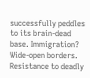successfully peddles to its brain-dead base. Immigration? Wide-open borders. Resistance to deadly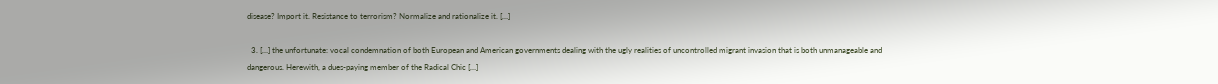disease? Import it. Resistance to terrorism? Normalize and rationalize it. […]

  3. […] the unfortunate: vocal condemnation of both European and American governments dealing with the ugly realities of uncontrolled migrant invasion that is both unmanageable and dangerous. Herewith, a dues-paying member of the Radical Chic […]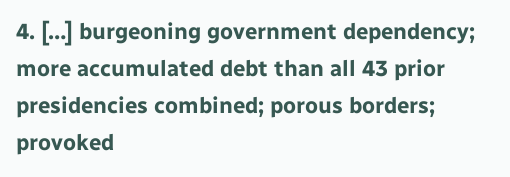4. […] burgeoning government dependency; more accumulated debt than all 43 prior presidencies combined; porous borders; provoked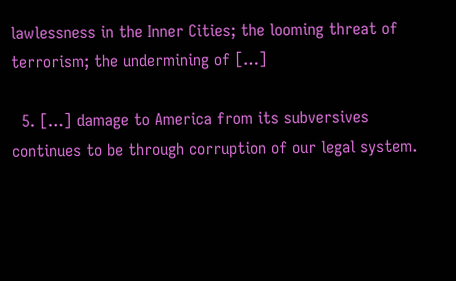lawlessness in the Inner Cities; the looming threat of terrorism; the undermining of […]

  5. […] damage to America from its subversives continues to be through corruption of our legal system.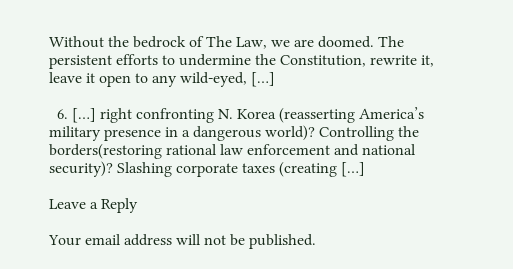Without the bedrock of The Law, we are doomed. The persistent efforts to undermine the Constitution, rewrite it, leave it open to any wild-eyed, […]

  6. […] right confronting N. Korea (reasserting America’s military presence in a dangerous world)? Controlling the borders(restoring rational law enforcement and national security)? Slashing corporate taxes (creating […]

Leave a Reply

Your email address will not be published.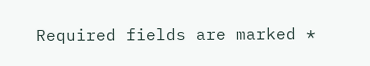Required fields are marked *